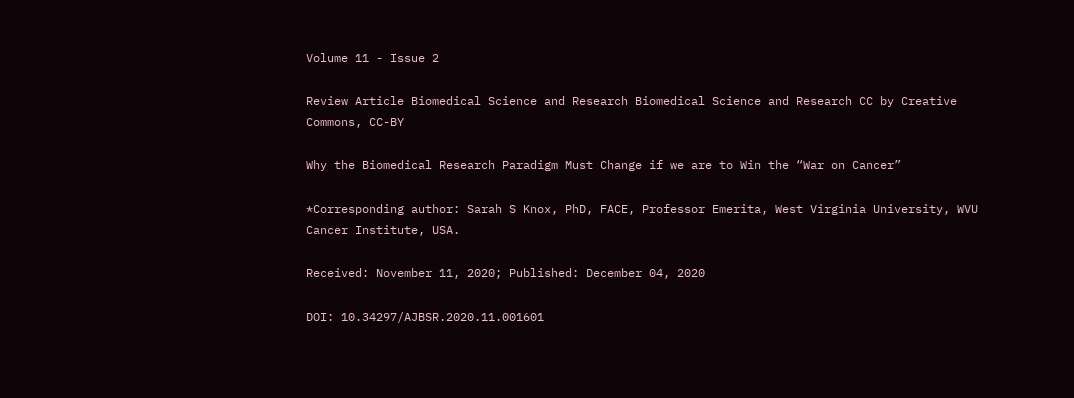Volume 11 - Issue 2

Review Article Biomedical Science and Research Biomedical Science and Research CC by Creative Commons, CC-BY

Why the Biomedical Research Paradigm Must Change if we are to Win the “War on Cancer”

*Corresponding author: Sarah S Knox, PhD, FACE, Professor Emerita, West Virginia University, WVU Cancer Institute, USA.

Received: November 11, 2020; Published: December 04, 2020

DOI: 10.34297/AJBSR.2020.11.001601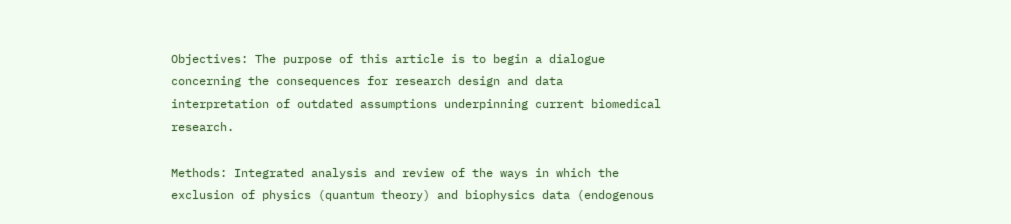Objectives: The purpose of this article is to begin a dialogue concerning the consequences for research design and data interpretation of outdated assumptions underpinning current biomedical research.

Methods: Integrated analysis and review of the ways in which the exclusion of physics (quantum theory) and biophysics data (endogenous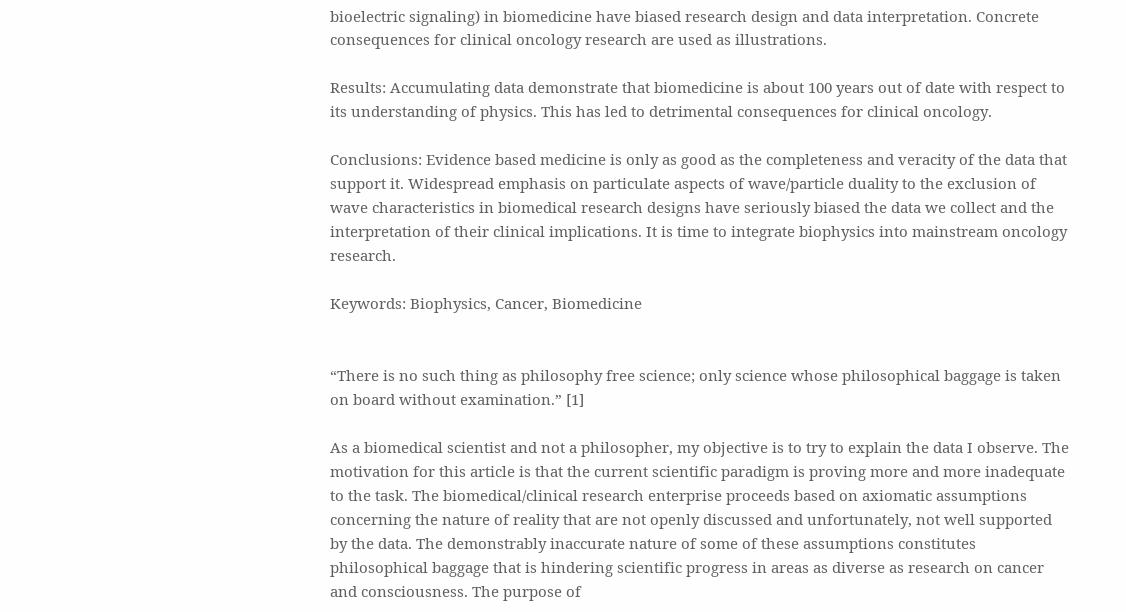bioelectric signaling) in biomedicine have biased research design and data interpretation. Concrete consequences for clinical oncology research are used as illustrations.

Results: Accumulating data demonstrate that biomedicine is about 100 years out of date with respect to its understanding of physics. This has led to detrimental consequences for clinical oncology.

Conclusions: Evidence based medicine is only as good as the completeness and veracity of the data that support it. Widespread emphasis on particulate aspects of wave/particle duality to the exclusion of wave characteristics in biomedical research designs have seriously biased the data we collect and the interpretation of their clinical implications. It is time to integrate biophysics into mainstream oncology research.

Keywords: Biophysics, Cancer, Biomedicine


“There is no such thing as philosophy free science; only science whose philosophical baggage is taken on board without examination.” [1]

As a biomedical scientist and not a philosopher, my objective is to try to explain the data I observe. The motivation for this article is that the current scientific paradigm is proving more and more inadequate to the task. The biomedical/clinical research enterprise proceeds based on axiomatic assumptions concerning the nature of reality that are not openly discussed and unfortunately, not well supported by the data. The demonstrably inaccurate nature of some of these assumptions constitutes philosophical baggage that is hindering scientific progress in areas as diverse as research on cancer and consciousness. The purpose of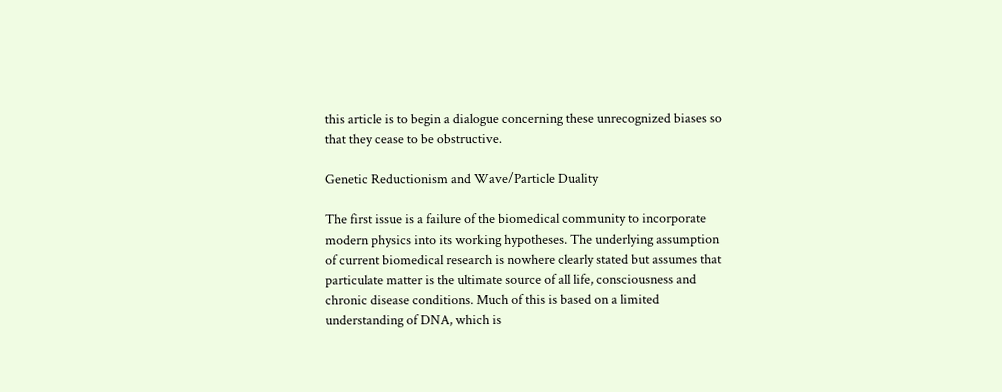this article is to begin a dialogue concerning these unrecognized biases so that they cease to be obstructive.

Genetic Reductionism and Wave/Particle Duality

The first issue is a failure of the biomedical community to incorporate modern physics into its working hypotheses. The underlying assumption of current biomedical research is nowhere clearly stated but assumes that particulate matter is the ultimate source of all life, consciousness and chronic disease conditions. Much of this is based on a limited understanding of DNA, which is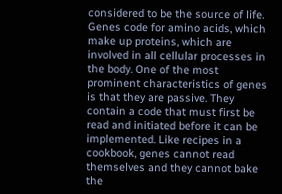considered to be the source of life. Genes code for amino acids, which make up proteins, which are involved in all cellular processes in the body. One of the most prominent characteristics of genes is that they are passive. They contain a code that must first be read and initiated before it can be implemented. Like recipes in a cookbook, genes cannot read themselves and they cannot bake the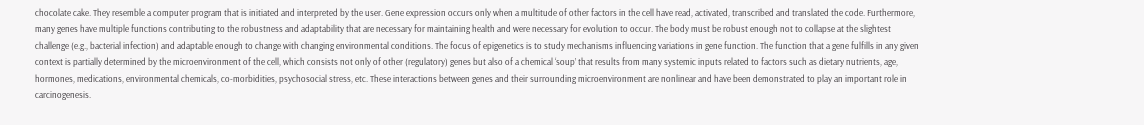chocolate cake. They resemble a computer program that is initiated and interpreted by the user. Gene expression occurs only when a multitude of other factors in the cell have read, activated, transcribed and translated the code. Furthermore, many genes have multiple functions contributing to the robustness and adaptability that are necessary for maintaining health and were necessary for evolution to occur. The body must be robust enough not to collapse at the slightest challenge (e.g., bacterial infection) and adaptable enough to change with changing environmental conditions. The focus of epigenetics is to study mechanisms influencing variations in gene function. The function that a gene fulfills in any given context is partially determined by the microenvironment of the cell, which consists not only of other (regulatory) genes but also of a chemical ‘soup’ that results from many systemic inputs related to factors such as dietary nutrients, age, hormones, medications, environmental chemicals, co-morbidities, psychosocial stress, etc. These interactions between genes and their surrounding microenvironment are nonlinear and have been demonstrated to play an important role in carcinogenesis.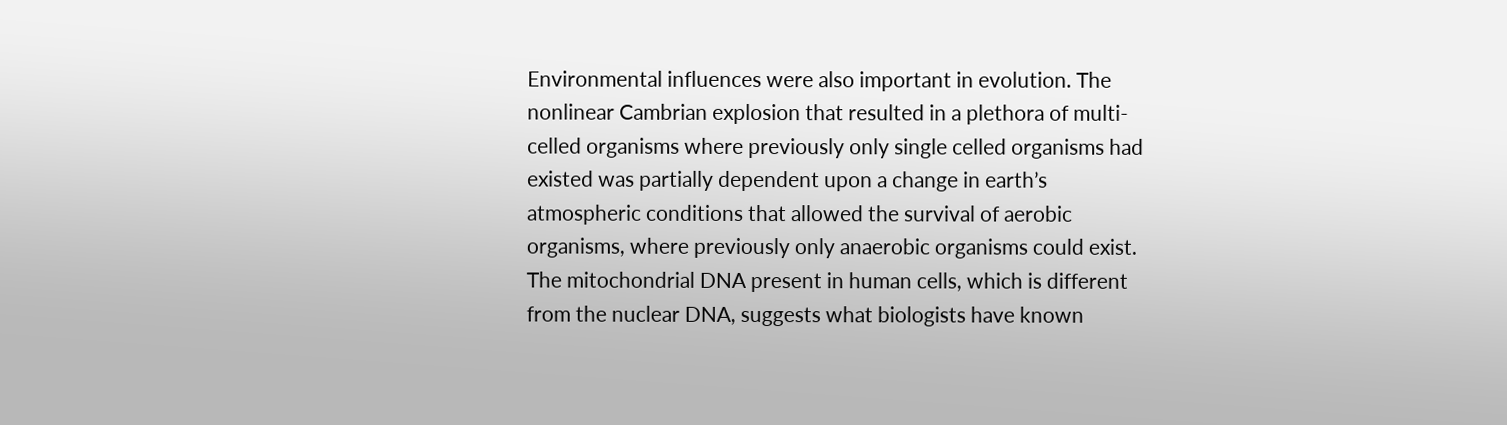Environmental influences were also important in evolution. The nonlinear Cambrian explosion that resulted in a plethora of multi-celled organisms where previously only single celled organisms had existed was partially dependent upon a change in earth’s atmospheric conditions that allowed the survival of aerobic organisms, where previously only anaerobic organisms could exist. The mitochondrial DNA present in human cells, which is different from the nuclear DNA, suggests what biologists have known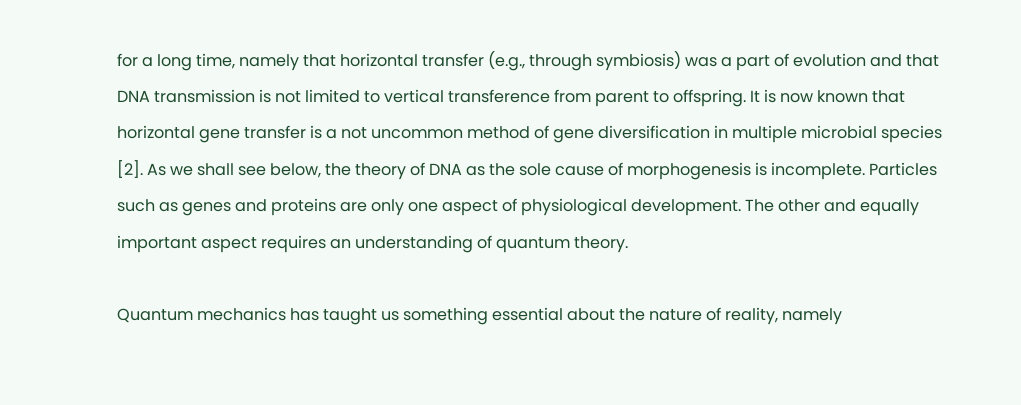for a long time, namely that horizontal transfer (e.g., through symbiosis) was a part of evolution and that DNA transmission is not limited to vertical transference from parent to offspring. It is now known that horizontal gene transfer is a not uncommon method of gene diversification in multiple microbial species [2]. As we shall see below, the theory of DNA as the sole cause of morphogenesis is incomplete. Particles such as genes and proteins are only one aspect of physiological development. The other and equally important aspect requires an understanding of quantum theory.

Quantum mechanics has taught us something essential about the nature of reality, namely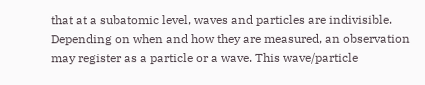that at a subatomic level, waves and particles are indivisible. Depending on when and how they are measured, an observation may register as a particle or a wave. This wave/particle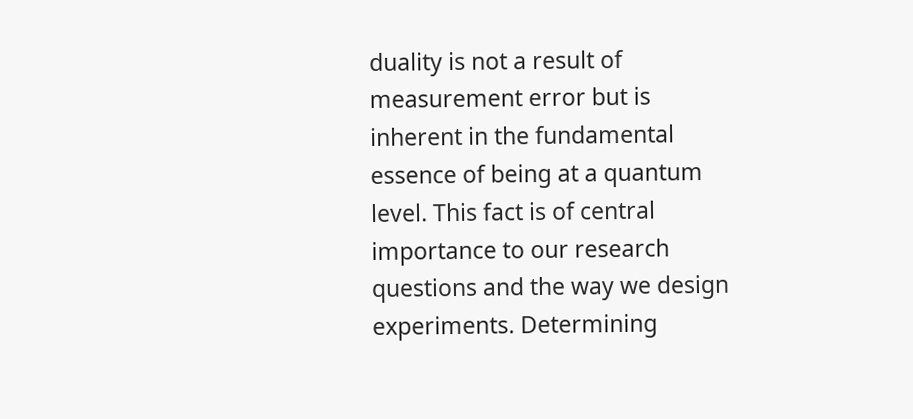duality is not a result of measurement error but is inherent in the fundamental essence of being at a quantum level. This fact is of central importance to our research questions and the way we design experiments. Determining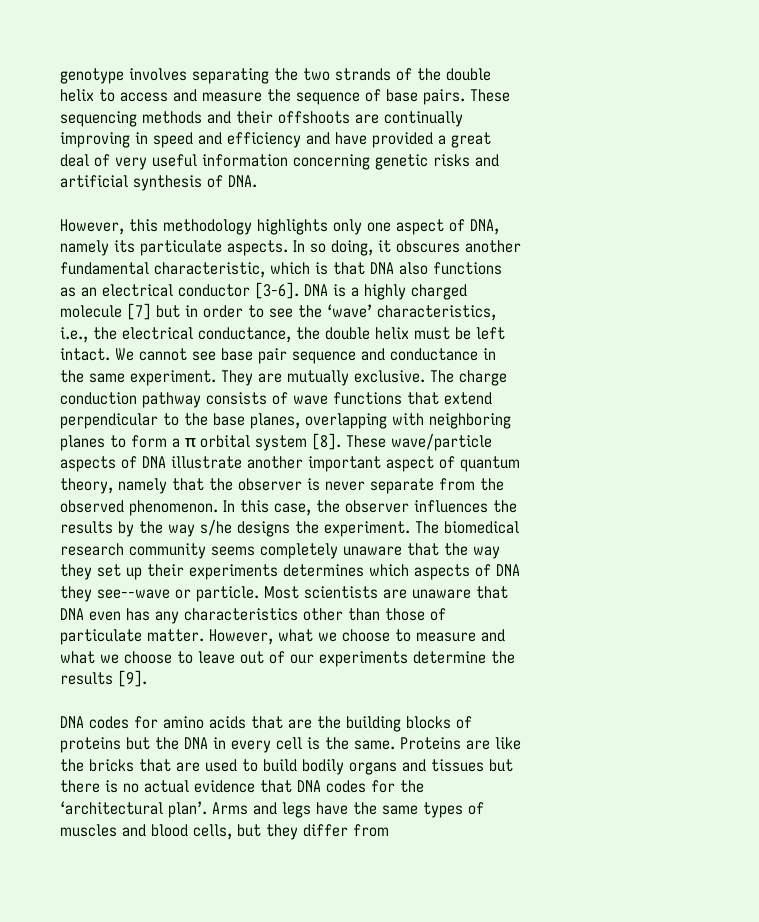genotype involves separating the two strands of the double helix to access and measure the sequence of base pairs. These sequencing methods and their offshoots are continually improving in speed and efficiency and have provided a great deal of very useful information concerning genetic risks and artificial synthesis of DNA.

However, this methodology highlights only one aspect of DNA, namely its particulate aspects. In so doing, it obscures another fundamental characteristic, which is that DNA also functions as an electrical conductor [3-6]. DNA is a highly charged molecule [7] but in order to see the ‘wave’ characteristics, i.e., the electrical conductance, the double helix must be left intact. We cannot see base pair sequence and conductance in the same experiment. They are mutually exclusive. The charge conduction pathway consists of wave functions that extend perpendicular to the base planes, overlapping with neighboring planes to form a π orbital system [8]. These wave/particle aspects of DNA illustrate another important aspect of quantum theory, namely that the observer is never separate from the observed phenomenon. In this case, the observer influences the results by the way s/he designs the experiment. The biomedical research community seems completely unaware that the way they set up their experiments determines which aspects of DNA they see--wave or particle. Most scientists are unaware that DNA even has any characteristics other than those of particulate matter. However, what we choose to measure and what we choose to leave out of our experiments determine the results [9].

DNA codes for amino acids that are the building blocks of proteins but the DNA in every cell is the same. Proteins are like the bricks that are used to build bodily organs and tissues but there is no actual evidence that DNA codes for the ‘architectural plan’. Arms and legs have the same types of muscles and blood cells, but they differ from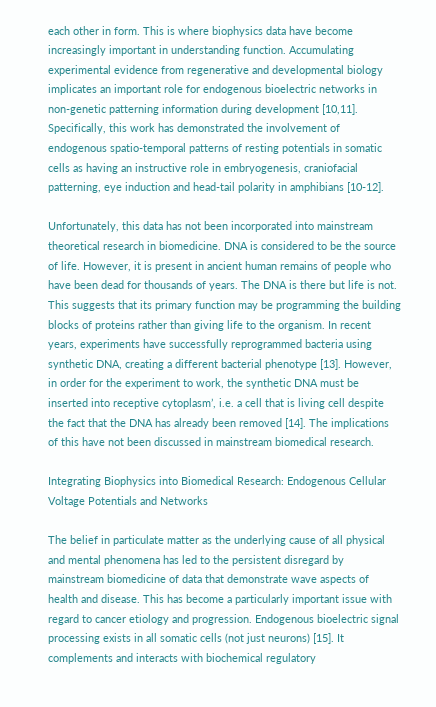each other in form. This is where biophysics data have become increasingly important in understanding function. Accumulating experimental evidence from regenerative and developmental biology implicates an important role for endogenous bioelectric networks in non-genetic patterning information during development [10,11]. Specifically, this work has demonstrated the involvement of endogenous spatio-temporal patterns of resting potentials in somatic cells as having an instructive role in embryogenesis, craniofacial patterning, eye induction and head-tail polarity in amphibians [10-12].

Unfortunately, this data has not been incorporated into mainstream theoretical research in biomedicine. DNA is considered to be the source of life. However, it is present in ancient human remains of people who have been dead for thousands of years. The DNA is there but life is not. This suggests that its primary function may be programming the building blocks of proteins rather than giving life to the organism. In recent years, experiments have successfully reprogrammed bacteria using synthetic DNA, creating a different bacterial phenotype [13]. However, in order for the experiment to work, the synthetic DNA must be inserted into receptive cytoplasm’, i.e. a cell that is living cell despite the fact that the DNA has already been removed [14]. The implications of this have not been discussed in mainstream biomedical research.

Integrating Biophysics into Biomedical Research: Endogenous Cellular Voltage Potentials and Networks

The belief in particulate matter as the underlying cause of all physical and mental phenomena has led to the persistent disregard by mainstream biomedicine of data that demonstrate wave aspects of health and disease. This has become a particularly important issue with regard to cancer etiology and progression. Endogenous bioelectric signal processing exists in all somatic cells (not just neurons) [15]. It complements and interacts with biochemical regulatory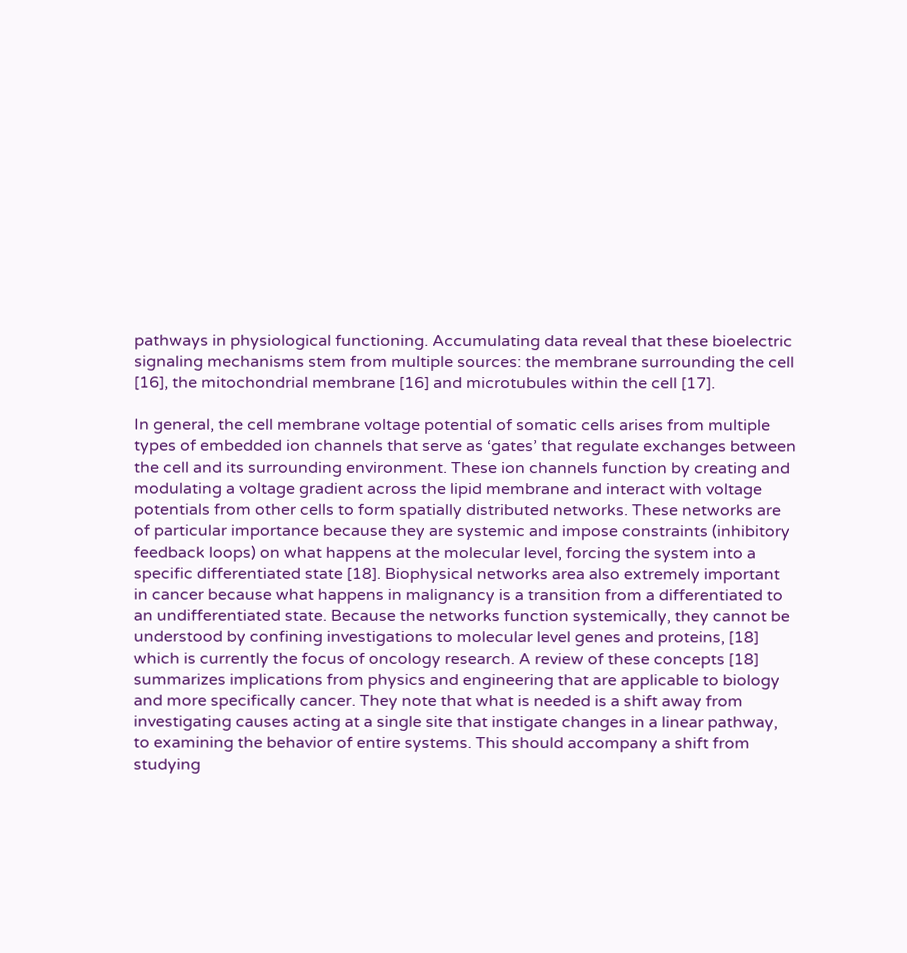pathways in physiological functioning. Accumulating data reveal that these bioelectric signaling mechanisms stem from multiple sources: the membrane surrounding the cell [16], the mitochondrial membrane [16] and microtubules within the cell [17].

In general, the cell membrane voltage potential of somatic cells arises from multiple types of embedded ion channels that serve as ‘gates’ that regulate exchanges between the cell and its surrounding environment. These ion channels function by creating and modulating a voltage gradient across the lipid membrane and interact with voltage potentials from other cells to form spatially distributed networks. These networks are of particular importance because they are systemic and impose constraints (inhibitory feedback loops) on what happens at the molecular level, forcing the system into a specific differentiated state [18]. Biophysical networks area also extremely important in cancer because what happens in malignancy is a transition from a differentiated to an undifferentiated state. Because the networks function systemically, they cannot be understood by confining investigations to molecular level genes and proteins, [18] which is currently the focus of oncology research. A review of these concepts [18] summarizes implications from physics and engineering that are applicable to biology and more specifically cancer. They note that what is needed is a shift away from investigating causes acting at a single site that instigate changes in a linear pathway, to examining the behavior of entire systems. This should accompany a shift from studying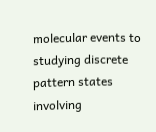molecular events to studying discrete pattern states involving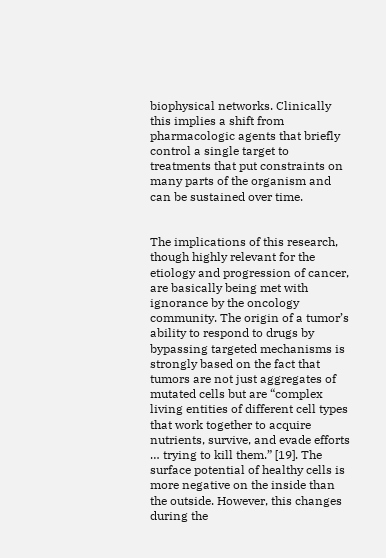biophysical networks. Clinically this implies a shift from pharmacologic agents that briefly control a single target to treatments that put constraints on many parts of the organism and can be sustained over time.


The implications of this research, though highly relevant for the etiology and progression of cancer, are basically being met with ignorance by the oncology community. The origin of a tumor’s ability to respond to drugs by bypassing targeted mechanisms is strongly based on the fact that tumors are not just aggregates of mutated cells but are “complex living entities of different cell types that work together to acquire nutrients, survive, and evade efforts … trying to kill them.” [19]. The surface potential of healthy cells is more negative on the inside than the outside. However, this changes during the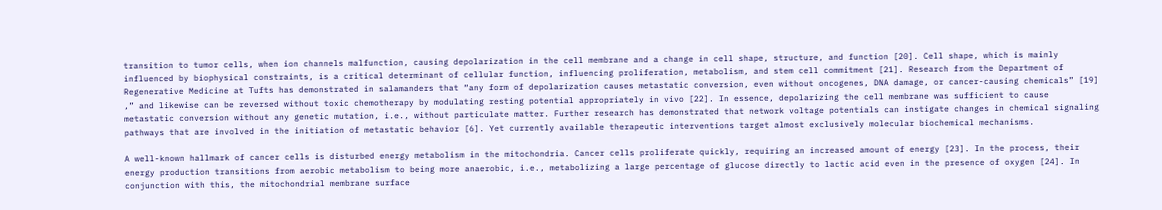transition to tumor cells, when ion channels malfunction, causing depolarization in the cell membrane and a change in cell shape, structure, and function [20]. Cell shape, which is mainly influenced by biophysical constraints, is a critical determinant of cellular function, influencing proliferation, metabolism, and stem cell commitment [21]. Research from the Department of Regenerative Medicine at Tufts has demonstrated in salamanders that “any form of depolarization causes metastatic conversion, even without oncogenes, DNA damage, or cancer-causing chemicals” [19] ,” and likewise can be reversed without toxic chemotherapy by modulating resting potential appropriately in vivo [22]. In essence, depolarizing the cell membrane was sufficient to cause metastatic conversion without any genetic mutation, i.e., without particulate matter. Further research has demonstrated that network voltage potentials can instigate changes in chemical signaling pathways that are involved in the initiation of metastatic behavior [6]. Yet currently available therapeutic interventions target almost exclusively molecular biochemical mechanisms.

A well-known hallmark of cancer cells is disturbed energy metabolism in the mitochondria. Cancer cells proliferate quickly, requiring an increased amount of energy [23]. In the process, their energy production transitions from aerobic metabolism to being more anaerobic, i.e., metabolizing a large percentage of glucose directly to lactic acid even in the presence of oxygen [24]. In conjunction with this, the mitochondrial membrane surface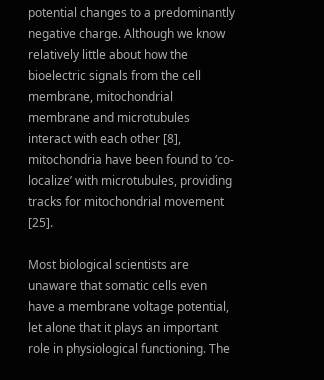potential changes to a predominantly negative charge. Although we know relatively little about how the bioelectric signals from the cell membrane, mitochondrial membrane and microtubules interact with each other [8], mitochondria have been found to ‘co-localize’ with microtubules, providing tracks for mitochondrial movement [25].

Most biological scientists are unaware that somatic cells even have a membrane voltage potential, let alone that it plays an important role in physiological functioning. The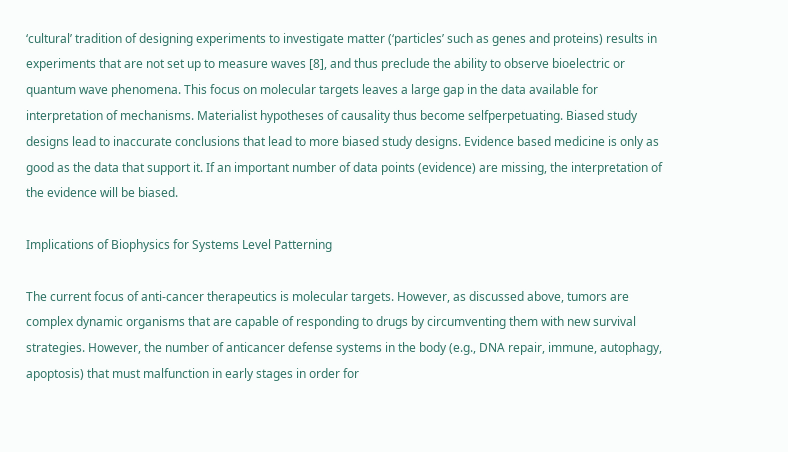‘cultural’ tradition of designing experiments to investigate matter (‘particles’ such as genes and proteins) results in experiments that are not set up to measure waves [8], and thus preclude the ability to observe bioelectric or quantum wave phenomena. This focus on molecular targets leaves a large gap in the data available for interpretation of mechanisms. Materialist hypotheses of causality thus become selfperpetuating. Biased study designs lead to inaccurate conclusions that lead to more biased study designs. Evidence based medicine is only as good as the data that support it. If an important number of data points (evidence) are missing, the interpretation of the evidence will be biased.

Implications of Biophysics for Systems Level Patterning

The current focus of anti-cancer therapeutics is molecular targets. However, as discussed above, tumors are complex dynamic organisms that are capable of responding to drugs by circumventing them with new survival strategies. However, the number of anticancer defense systems in the body (e.g., DNA repair, immune, autophagy, apoptosis) that must malfunction in early stages in order for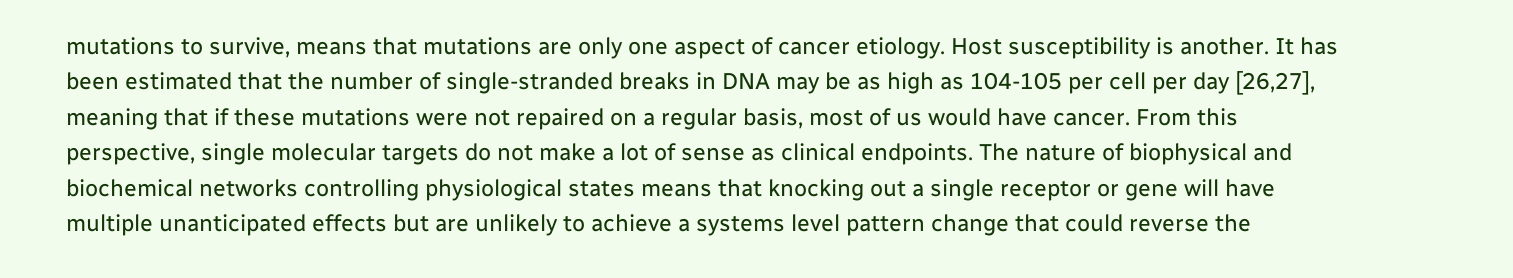mutations to survive, means that mutations are only one aspect of cancer etiology. Host susceptibility is another. It has been estimated that the number of single-stranded breaks in DNA may be as high as 104-105 per cell per day [26,27], meaning that if these mutations were not repaired on a regular basis, most of us would have cancer. From this perspective, single molecular targets do not make a lot of sense as clinical endpoints. The nature of biophysical and biochemical networks controlling physiological states means that knocking out a single receptor or gene will have multiple unanticipated effects but are unlikely to achieve a systems level pattern change that could reverse the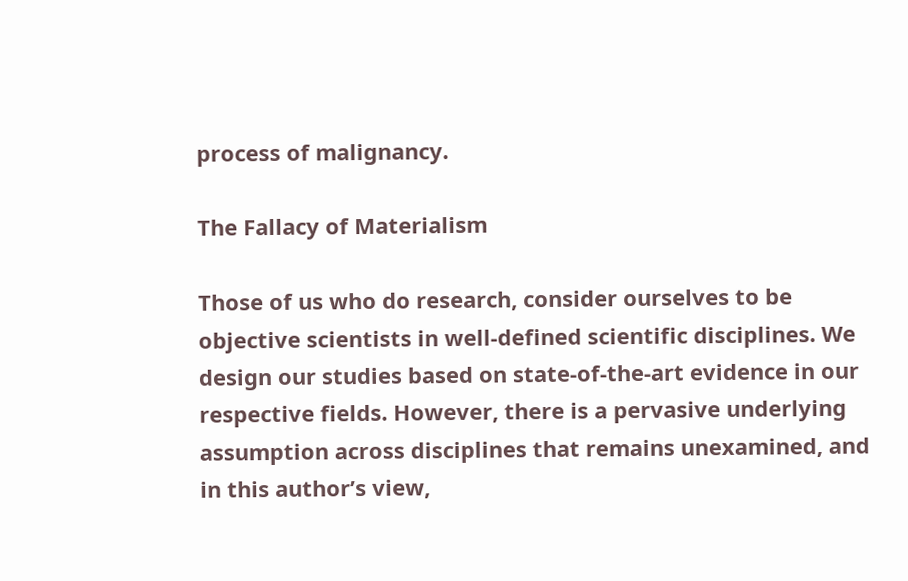process of malignancy.

The Fallacy of Materialism

Those of us who do research, consider ourselves to be objective scientists in well-defined scientific disciplines. We design our studies based on state-of-the-art evidence in our respective fields. However, there is a pervasive underlying assumption across disciplines that remains unexamined, and in this author’s view,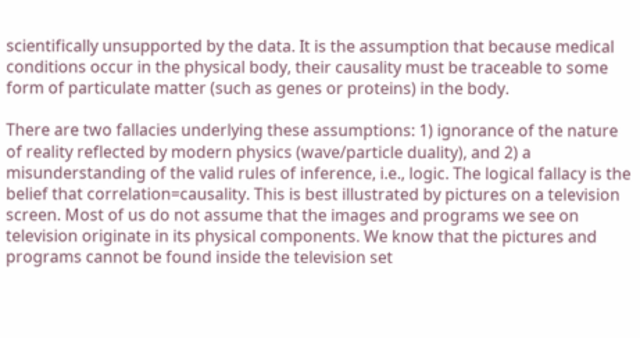scientifically unsupported by the data. It is the assumption that because medical conditions occur in the physical body, their causality must be traceable to some form of particulate matter (such as genes or proteins) in the body.

There are two fallacies underlying these assumptions: 1) ignorance of the nature of reality reflected by modern physics (wave/particle duality), and 2) a misunderstanding of the valid rules of inference, i.e., logic. The logical fallacy is the belief that correlation=causality. This is best illustrated by pictures on a television screen. Most of us do not assume that the images and programs we see on television originate in its physical components. We know that the pictures and programs cannot be found inside the television set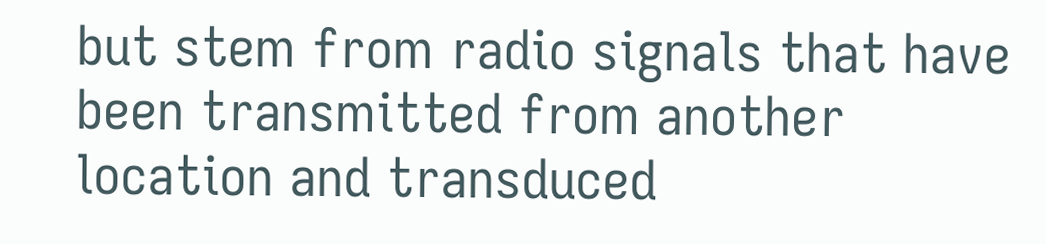but stem from radio signals that have been transmitted from another location and transduced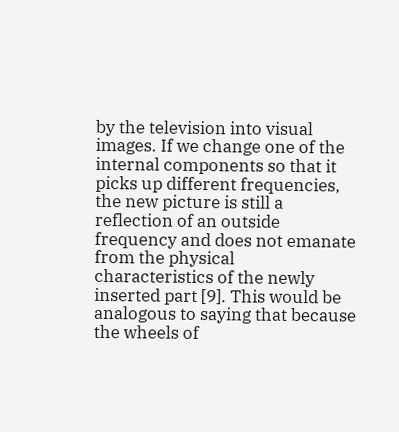by the television into visual images. If we change one of the internal components so that it picks up different frequencies, the new picture is still a reflection of an outside frequency and does not emanate from the physical characteristics of the newly inserted part [9]. This would be analogous to saying that because the wheels of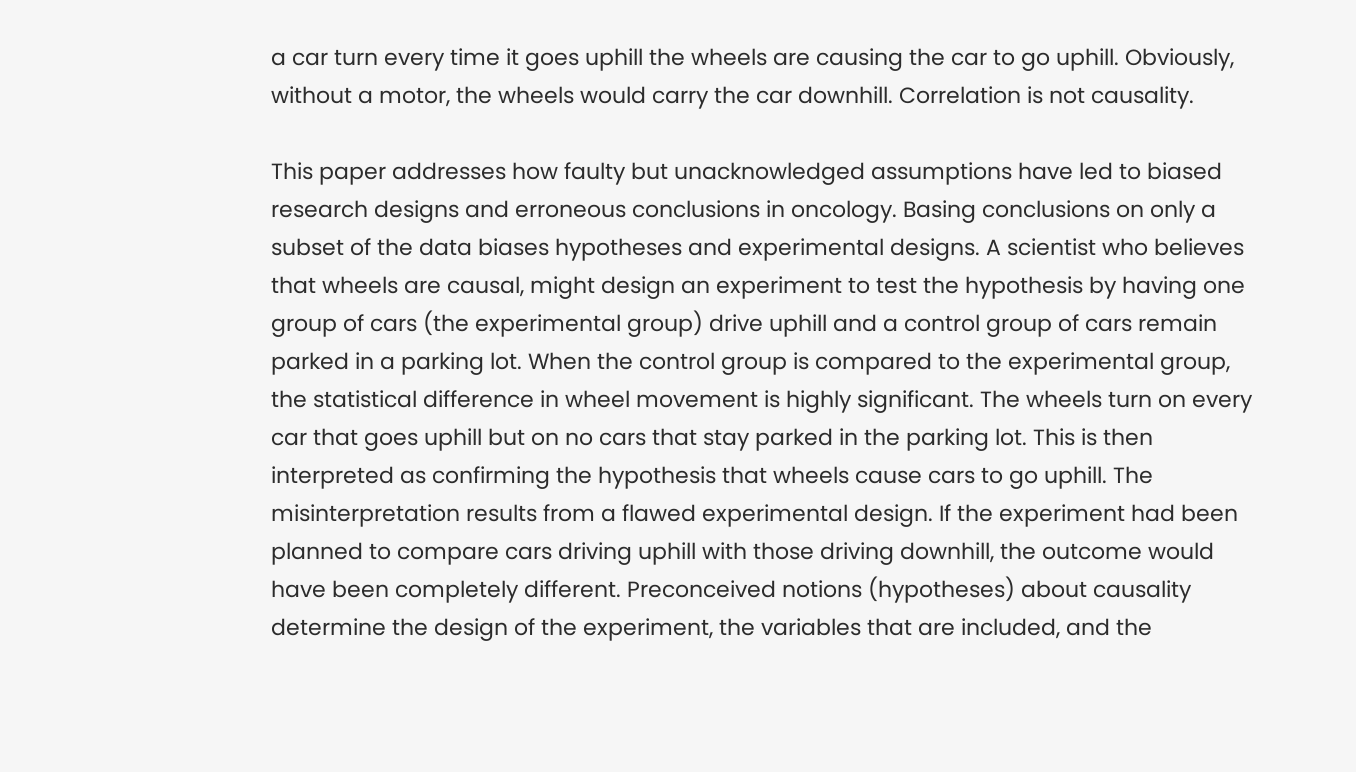a car turn every time it goes uphill the wheels are causing the car to go uphill. Obviously, without a motor, the wheels would carry the car downhill. Correlation is not causality.

This paper addresses how faulty but unacknowledged assumptions have led to biased research designs and erroneous conclusions in oncology. Basing conclusions on only a subset of the data biases hypotheses and experimental designs. A scientist who believes that wheels are causal, might design an experiment to test the hypothesis by having one group of cars (the experimental group) drive uphill and a control group of cars remain parked in a parking lot. When the control group is compared to the experimental group, the statistical difference in wheel movement is highly significant. The wheels turn on every car that goes uphill but on no cars that stay parked in the parking lot. This is then interpreted as confirming the hypothesis that wheels cause cars to go uphill. The misinterpretation results from a flawed experimental design. If the experiment had been planned to compare cars driving uphill with those driving downhill, the outcome would have been completely different. Preconceived notions (hypotheses) about causality determine the design of the experiment, the variables that are included, and the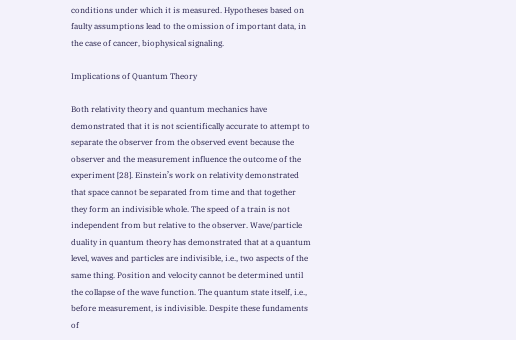conditions under which it is measured. Hypotheses based on faulty assumptions lead to the omission of important data, in the case of cancer, biophysical signaling.

Implications of Quantum Theory

Both relativity theory and quantum mechanics have demonstrated that it is not scientifically accurate to attempt to separate the observer from the observed event because the observer and the measurement influence the outcome of the experiment [28]. Einstein’s work on relativity demonstrated that space cannot be separated from time and that together they form an indivisible whole. The speed of a train is not independent from but relative to the observer. Wave/particle duality in quantum theory has demonstrated that at a quantum level, waves and particles are indivisible, i.e., two aspects of the same thing. Position and velocity cannot be determined until the collapse of the wave function. The quantum state itself, i.e., before measurement, is indivisible. Despite these fundaments of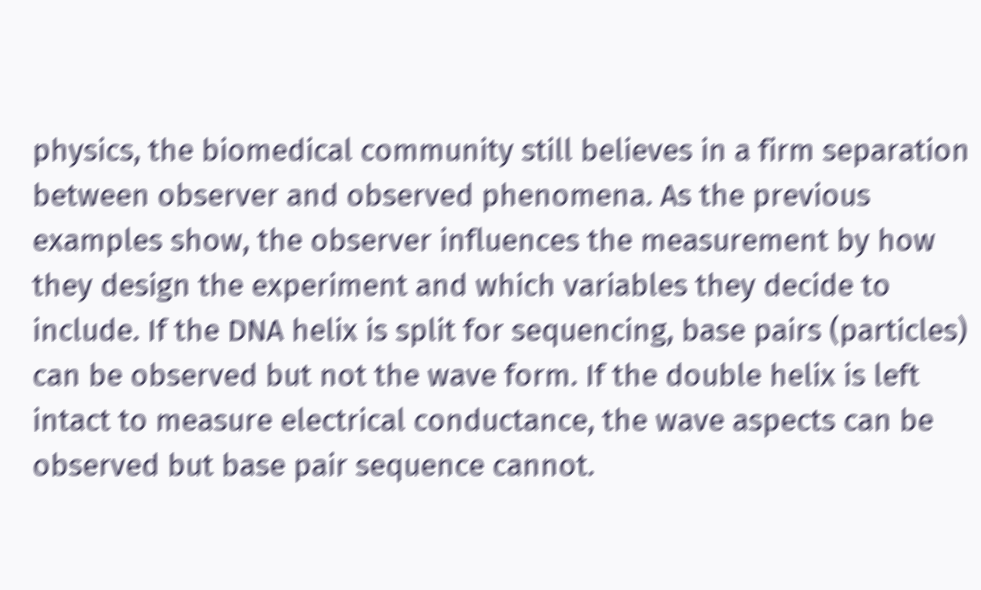physics, the biomedical community still believes in a firm separation between observer and observed phenomena. As the previous examples show, the observer influences the measurement by how they design the experiment and which variables they decide to include. If the DNA helix is split for sequencing, base pairs (particles) can be observed but not the wave form. If the double helix is left intact to measure electrical conductance, the wave aspects can be observed but base pair sequence cannot.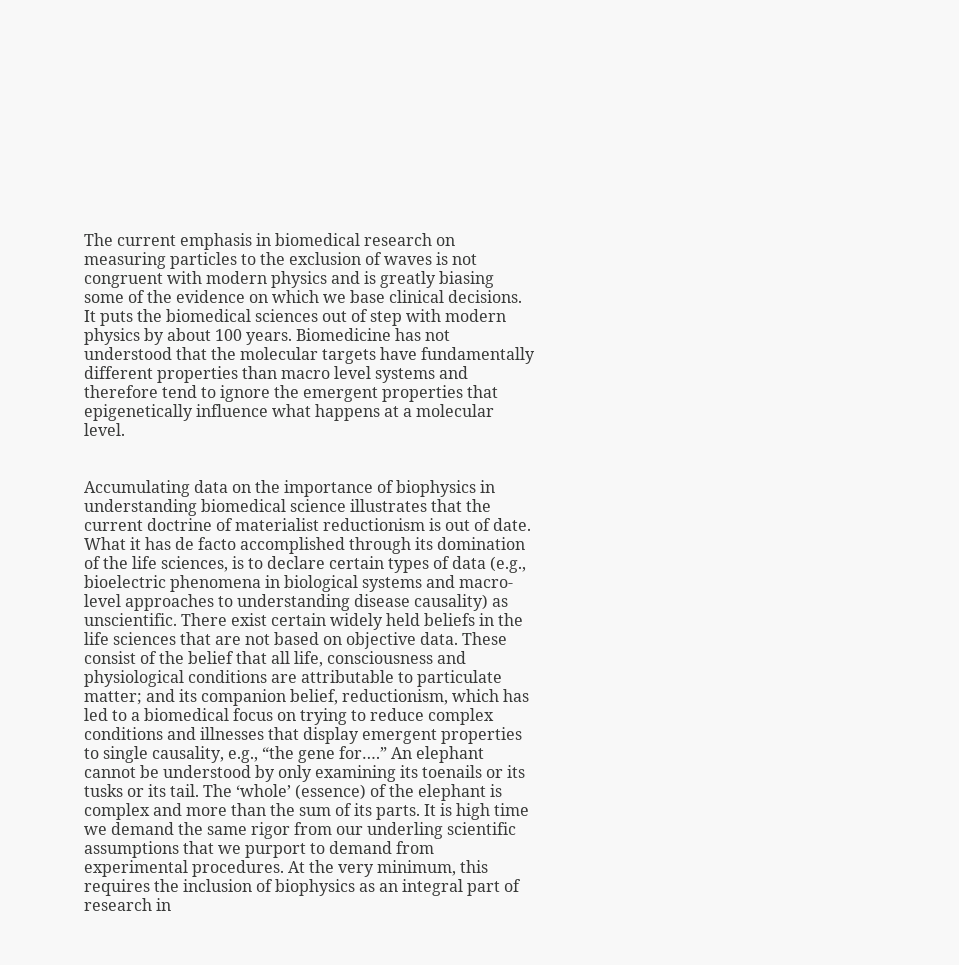The current emphasis in biomedical research on measuring particles to the exclusion of waves is not congruent with modern physics and is greatly biasing some of the evidence on which we base clinical decisions. It puts the biomedical sciences out of step with modern physics by about 100 years. Biomedicine has not understood that the molecular targets have fundamentally different properties than macro level systems and therefore tend to ignore the emergent properties that epigenetically influence what happens at a molecular level.


Accumulating data on the importance of biophysics in understanding biomedical science illustrates that the current doctrine of materialist reductionism is out of date. What it has de facto accomplished through its domination of the life sciences, is to declare certain types of data (e.g., bioelectric phenomena in biological systems and macro-level approaches to understanding disease causality) as unscientific. There exist certain widely held beliefs in the life sciences that are not based on objective data. These consist of the belief that all life, consciousness and physiological conditions are attributable to particulate matter; and its companion belief, reductionism, which has led to a biomedical focus on trying to reduce complex conditions and illnesses that display emergent properties to single causality, e.g., “the gene for….” An elephant cannot be understood by only examining its toenails or its tusks or its tail. The ‘whole’ (essence) of the elephant is complex and more than the sum of its parts. It is high time we demand the same rigor from our underling scientific assumptions that we purport to demand from experimental procedures. At the very minimum, this requires the inclusion of biophysics as an integral part of research in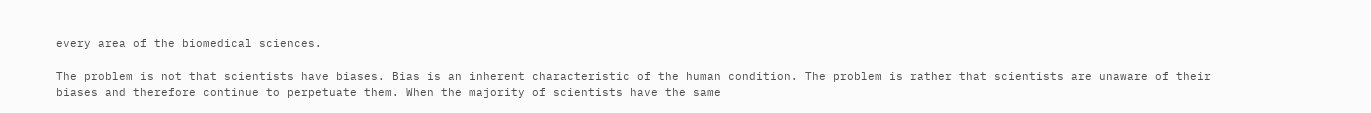every area of the biomedical sciences.

The problem is not that scientists have biases. Bias is an inherent characteristic of the human condition. The problem is rather that scientists are unaware of their biases and therefore continue to perpetuate them. When the majority of scientists have the same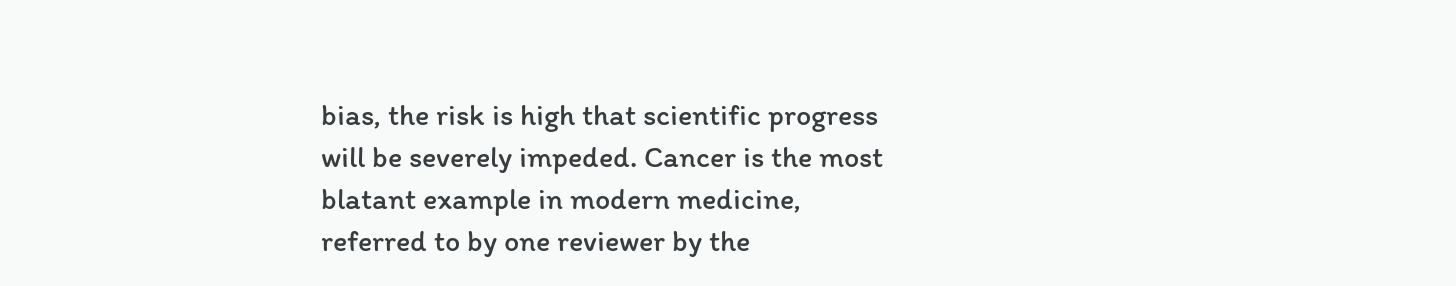bias, the risk is high that scientific progress will be severely impeded. Cancer is the most blatant example in modern medicine, referred to by one reviewer by the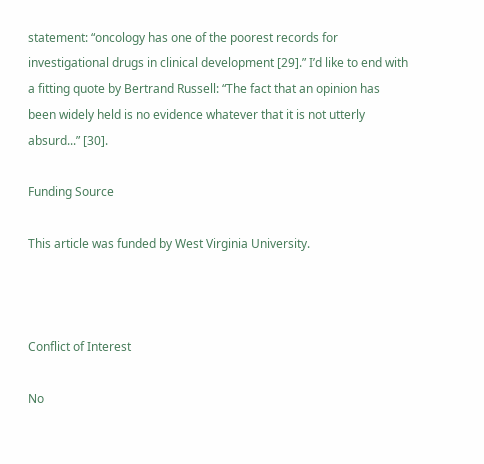statement: “oncology has one of the poorest records for investigational drugs in clinical development [29].” I’d like to end with a fitting quote by Bertrand Russell: “The fact that an opinion has been widely held is no evidence whatever that it is not utterly absurd...” [30].

Funding Source

This article was funded by West Virginia University.



Conflict of Interest

No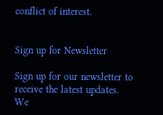conflict of interest.


Sign up for Newsletter

Sign up for our newsletter to receive the latest updates. We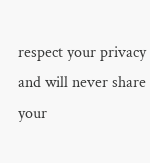respect your privacy and will never share your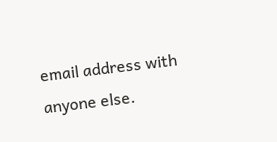email address with anyone else.